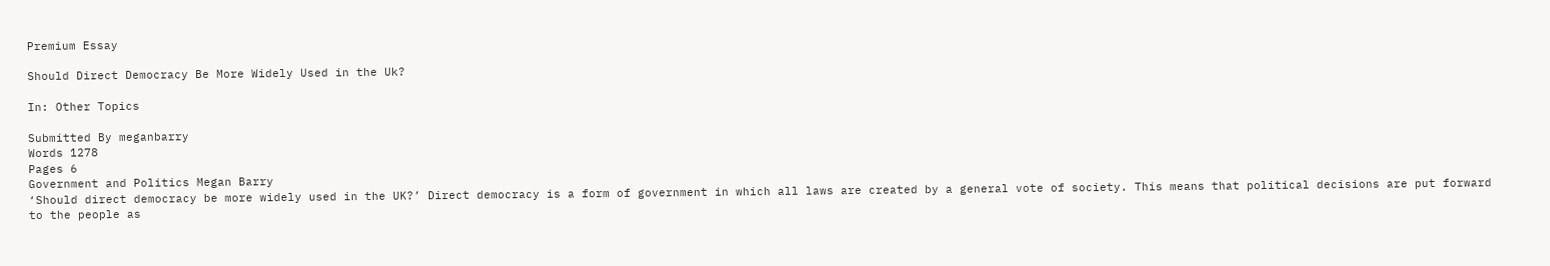Premium Essay

Should Direct Democracy Be More Widely Used in the Uk?

In: Other Topics

Submitted By meganbarry
Words 1278
Pages 6
Government and Politics Megan Barry
‘Should direct democracy be more widely used in the UK?’ Direct democracy is a form of government in which all laws are created by a general vote of society. This means that political decisions are put forward to the people as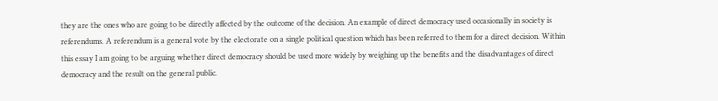they are the ones who are going to be directly affected by the outcome of the decision. An example of direct democracy used occasionally in society is referendums. A referendum is a general vote by the electorate on a single political question which has been referred to them for a direct decision. Within this essay I am going to be arguing whether direct democracy should be used more widely by weighing up the benefits and the disadvantages of direct democracy and the result on the general public.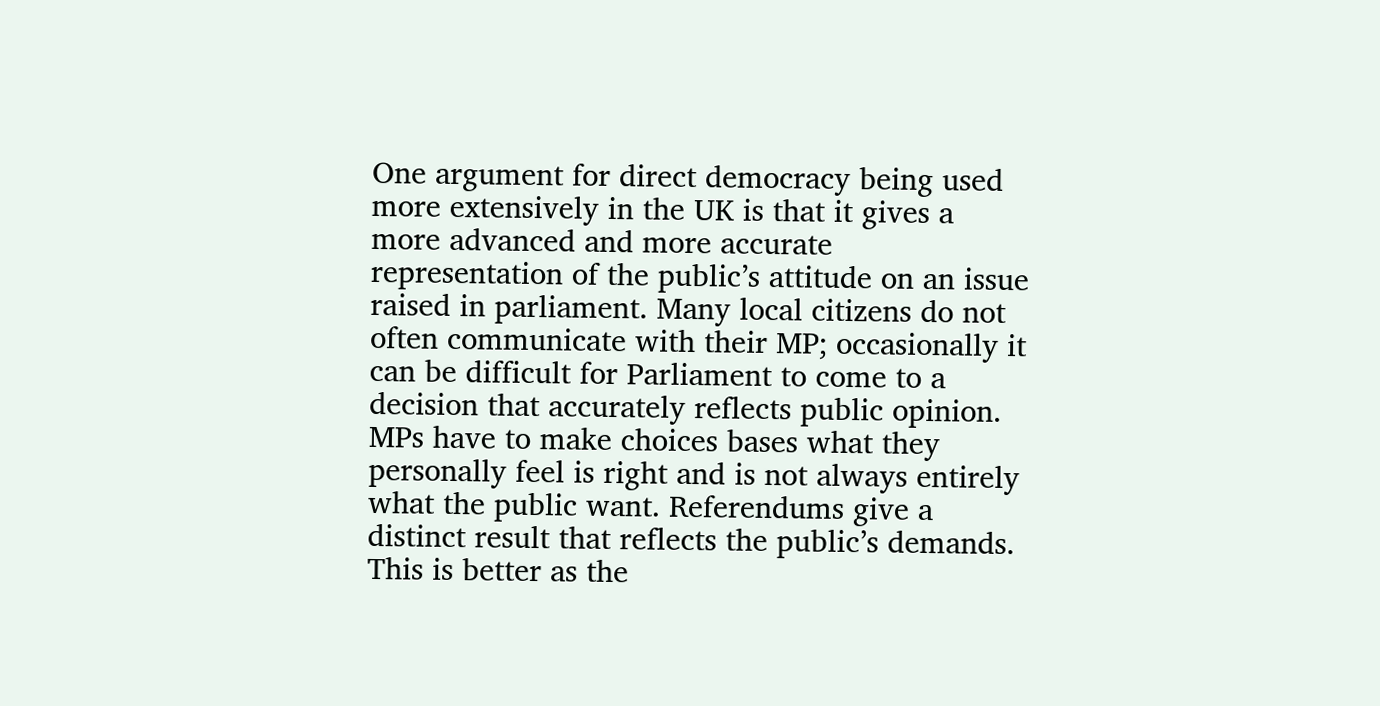One argument for direct democracy being used more extensively in the UK is that it gives a more advanced and more accurate representation of the public’s attitude on an issue raised in parliament. Many local citizens do not often communicate with their MP; occasionally it can be difficult for Parliament to come to a decision that accurately reflects public opinion. MPs have to make choices bases what they personally feel is right and is not always entirely what the public want. Referendums give a distinct result that reflects the public’s demands. This is better as the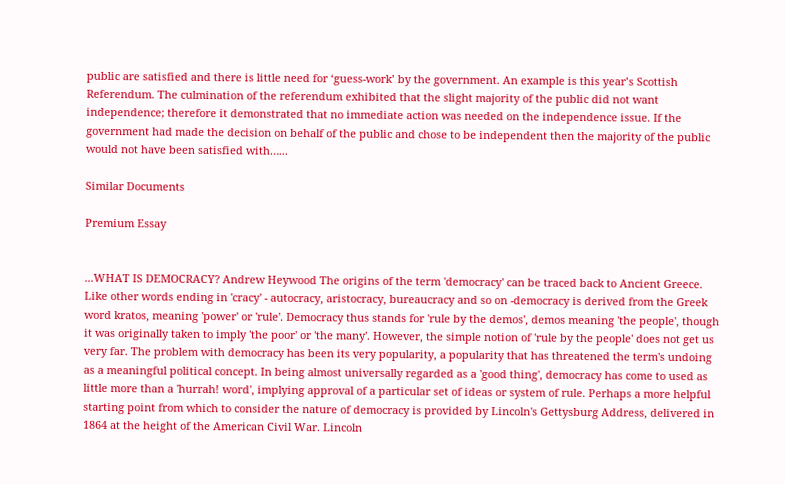public are satisfied and there is little need for ‘guess-work’ by the government. An example is this year’s Scottish Referendum. The culmination of the referendum exhibited that the slight majority of the public did not want independence; therefore it demonstrated that no immediate action was needed on the independence issue. If the government had made the decision on behalf of the public and chose to be independent then the majority of the public would not have been satisfied with…...

Similar Documents

Premium Essay


...WHAT IS DEMOCRACY? Andrew Heywood The origins of the term 'democracy' can be traced back to Ancient Greece. Like other words ending in 'cracy' - autocracy, aristocracy, bureaucracy and so on -democracy is derived from the Greek word kratos, meaning 'power' or 'rule'. Democracy thus stands for 'rule by the demos', demos meaning 'the people', though it was originally taken to imply 'the poor' or 'the many'. However, the simple notion of 'rule by the people' does not get us very far. The problem with democracy has been its very popularity, a popularity that has threatened the term's undoing as a meaningful political concept. In being almost universally regarded as a 'good thing', democracy has come to used as little more than a 'hurrah! word', implying approval of a particular set of ideas or system of rule. Perhaps a more helpful starting point from which to consider the nature of democracy is provided by Lincoln's Gettysburg Address, delivered in 1864 at the height of the American Civil War. Lincoln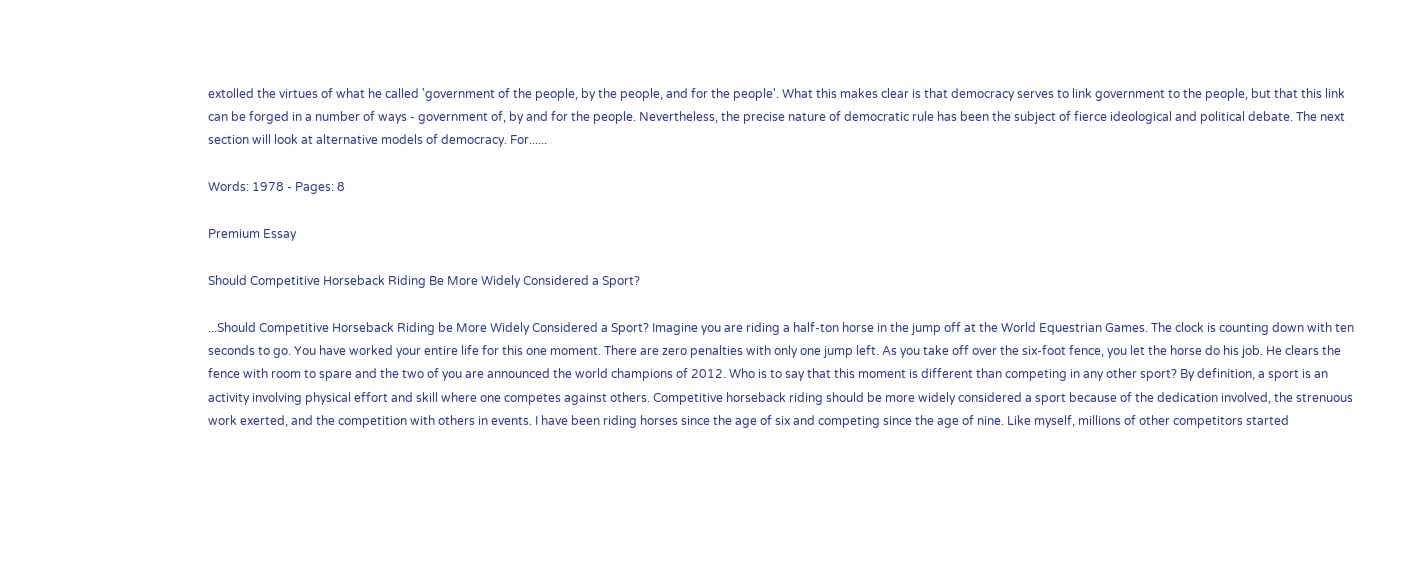extolled the virtues of what he called 'government of the people, by the people, and for the people'. What this makes clear is that democracy serves to link government to the people, but that this link can be forged in a number of ways - government of, by and for the people. Nevertheless, the precise nature of democratic rule has been the subject of fierce ideological and political debate. The next section will look at alternative models of democracy. For......

Words: 1978 - Pages: 8

Premium Essay

Should Competitive Horseback Riding Be More Widely Considered a Sport?

...Should Competitive Horseback Riding be More Widely Considered a Sport? Imagine you are riding a half-ton horse in the jump off at the World Equestrian Games. The clock is counting down with ten seconds to go. You have worked your entire life for this one moment. There are zero penalties with only one jump left. As you take off over the six-foot fence, you let the horse do his job. He clears the fence with room to spare and the two of you are announced the world champions of 2012. Who is to say that this moment is different than competing in any other sport? By definition, a sport is an activity involving physical effort and skill where one competes against others. Competitive horseback riding should be more widely considered a sport because of the dedication involved, the strenuous work exerted, and the competition with others in events. I have been riding horses since the age of six and competing since the age of nine. Like myself, millions of other competitors started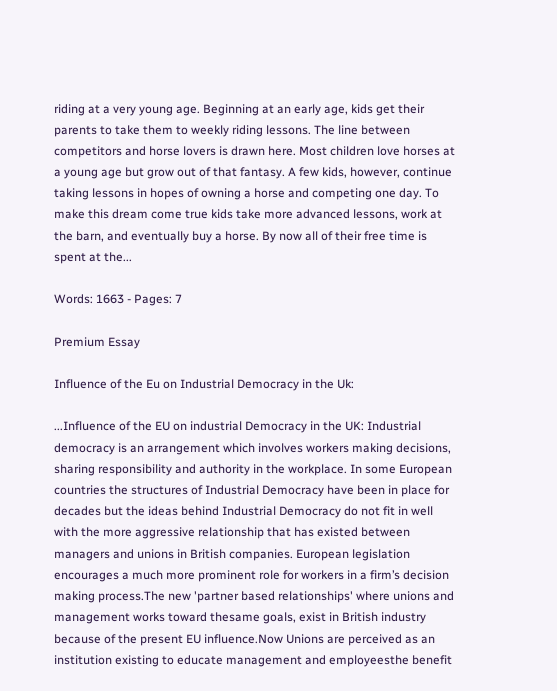riding at a very young age. Beginning at an early age, kids get their parents to take them to weekly riding lessons. The line between competitors and horse lovers is drawn here. Most children love horses at a young age but grow out of that fantasy. A few kids, however, continue taking lessons in hopes of owning a horse and competing one day. To make this dream come true kids take more advanced lessons, work at the barn, and eventually buy a horse. By now all of their free time is spent at the...

Words: 1663 - Pages: 7

Premium Essay

Influence of the Eu on Industrial Democracy in the Uk:

...Influence of the EU on industrial Democracy in the UK: Industrial democracy is an arrangement which involves workers making decisions, sharing responsibility and authority in the workplace. In some European countries the structures of Industrial Democracy have been in place for decades but the ideas behind Industrial Democracy do not fit in well with the more aggressive relationship that has existed between managers and unions in British companies. European legislation encourages a much more prominent role for workers in a firm’s decision making process.The new 'partner based relationships' where unions and management works toward thesame goals, exist in British industry because of the present EU influence.Now Unions are perceived as an institution existing to educate management and employeesthe benefit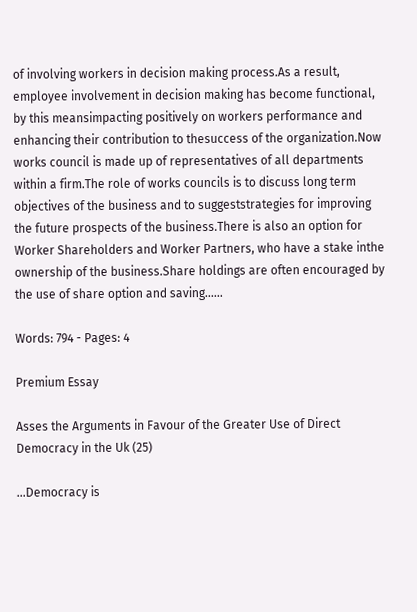of involving workers in decision making process.As a result, employee involvement in decision making has become functional, by this meansimpacting positively on workers performance and enhancing their contribution to thesuccess of the organization.Now works council is made up of representatives of all departments within a firm.The role of works councils is to discuss long term objectives of the business and to suggeststrategies for improving the future prospects of the business.There is also an option for Worker Shareholders and Worker Partners, who have a stake inthe ownership of the business.Share holdings are often encouraged by the use of share option and saving......

Words: 794 - Pages: 4

Premium Essay

Asses the Arguments in Favour of the Greater Use of Direct Democracy in the Uk (25)

...Democracy is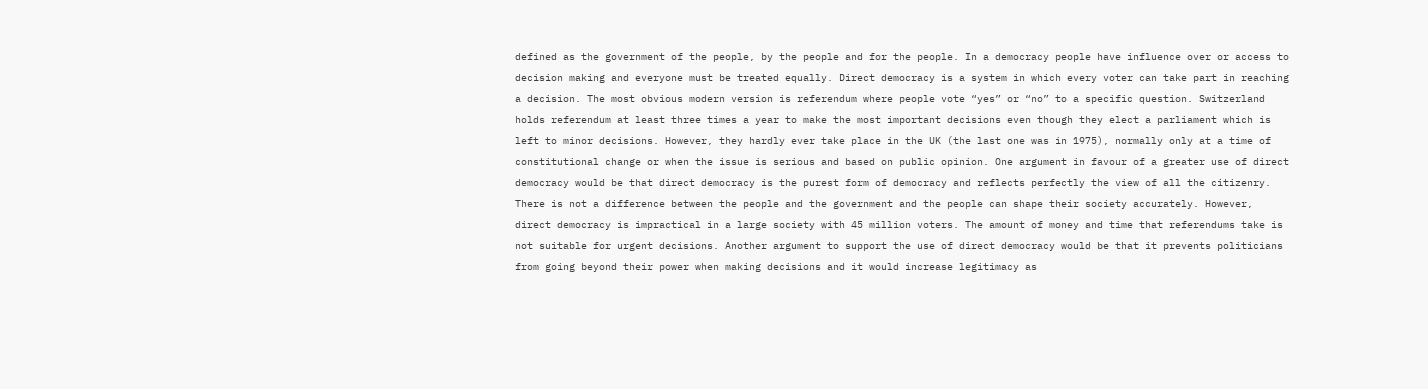defined as the government of the people, by the people and for the people. In a democracy people have influence over or access to decision making and everyone must be treated equally. Direct democracy is a system in which every voter can take part in reaching a decision. The most obvious modern version is referendum where people vote “yes” or “no” to a specific question. Switzerland holds referendum at least three times a year to make the most important decisions even though they elect a parliament which is left to minor decisions. However, they hardly ever take place in the UK (the last one was in 1975), normally only at a time of constitutional change or when the issue is serious and based on public opinion. One argument in favour of a greater use of direct democracy would be that direct democracy is the purest form of democracy and reflects perfectly the view of all the citizenry. There is not a difference between the people and the government and the people can shape their society accurately. However, direct democracy is impractical in a large society with 45 million voters. The amount of money and time that referendums take is not suitable for urgent decisions. Another argument to support the use of direct democracy would be that it prevents politicians from going beyond their power when making decisions and it would increase legitimacy as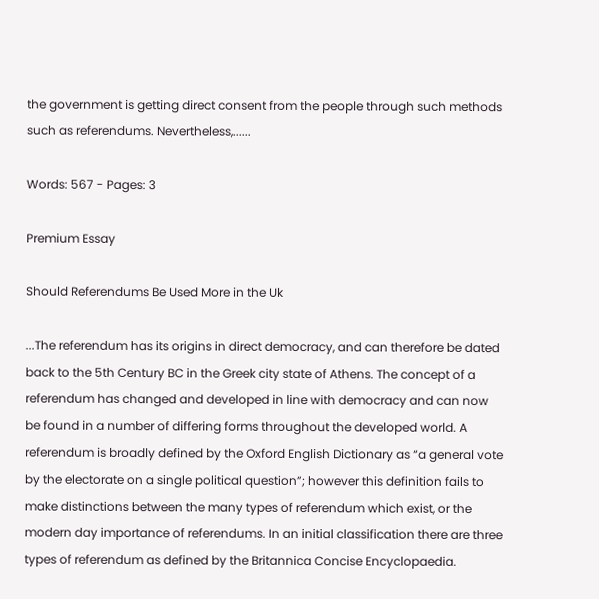the government is getting direct consent from the people through such methods such as referendums. Nevertheless,......

Words: 567 - Pages: 3

Premium Essay

Should Referendums Be Used More in the Uk

...The referendum has its origins in direct democracy, and can therefore be dated back to the 5th Century BC in the Greek city state of Athens. The concept of a referendum has changed and developed in line with democracy and can now be found in a number of differing forms throughout the developed world. A referendum is broadly defined by the Oxford English Dictionary as “a general vote by the electorate on a single political question”; however this definition fails to make distinctions between the many types of referendum which exist, or the modern day importance of referendums. In an initial classification there are three types of referendum as defined by the Britannica Concise Encyclopaedia.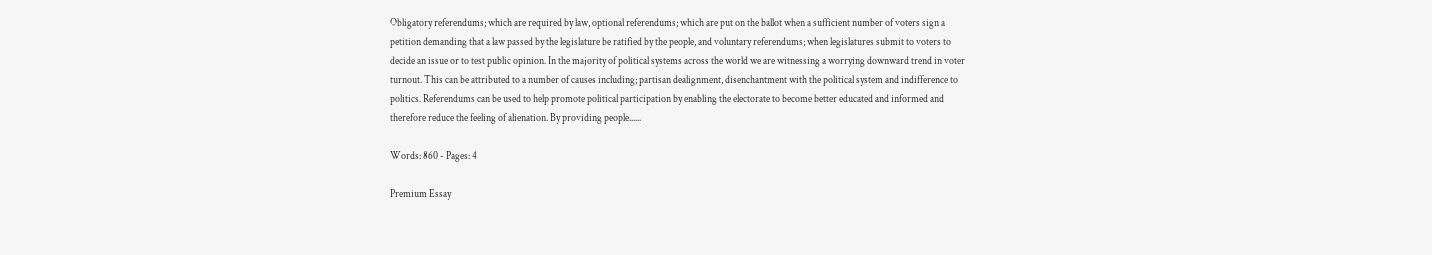Obligatory referendums; which are required by law, optional referendums; which are put on the ballot when a sufficient number of voters sign a petition demanding that a law passed by the legislature be ratified by the people, and voluntary referendums; when legislatures submit to voters to decide an issue or to test public opinion. In the majority of political systems across the world we are witnessing a worrying downward trend in voter turnout. This can be attributed to a number of causes including; partisan dealignment, disenchantment with the political system and indifference to politics. Referendums can be used to help promote political participation by enabling the electorate to become better educated and informed and therefore reduce the feeling of alienation. By providing people......

Words: 860 - Pages: 4

Premium Essay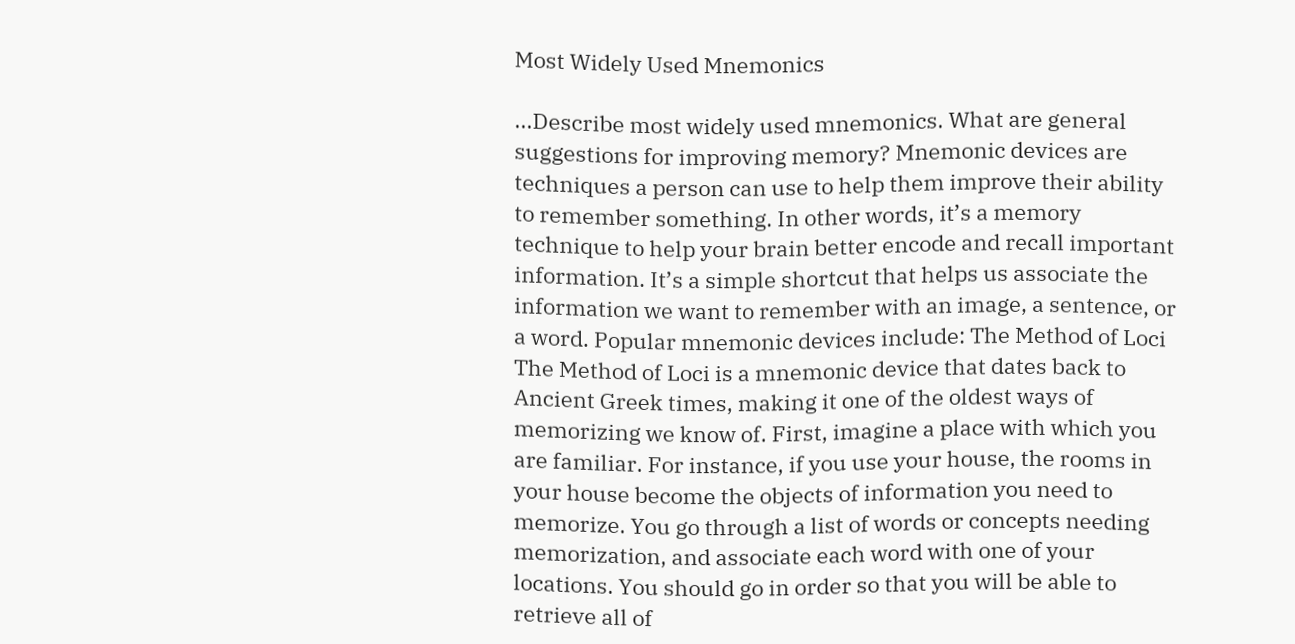Most Widely Used Mnemonics

...Describe most widely used mnemonics. What are general suggestions for improving memory? Mnemonic devices are techniques a person can use to help them improve their ability to remember something. In other words, it’s a memory technique to help your brain better encode and recall important information. It’s a simple shortcut that helps us associate the information we want to remember with an image, a sentence, or a word. Popular mnemonic devices include: The Method of Loci The Method of Loci is a mnemonic device that dates back to Ancient Greek times, making it one of the oldest ways of memorizing we know of. First, imagine a place with which you are familiar. For instance, if you use your house, the rooms in your house become the objects of information you need to memorize. You go through a list of words or concepts needing memorization, and associate each word with one of your locations. You should go in order so that you will be able to retrieve all of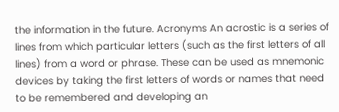the information in the future. Acronyms An acrostic is a series of lines from which particular letters (such as the first letters of all lines) from a word or phrase. These can be used as mnemonic devices by taking the first letters of words or names that need to be remembered and developing an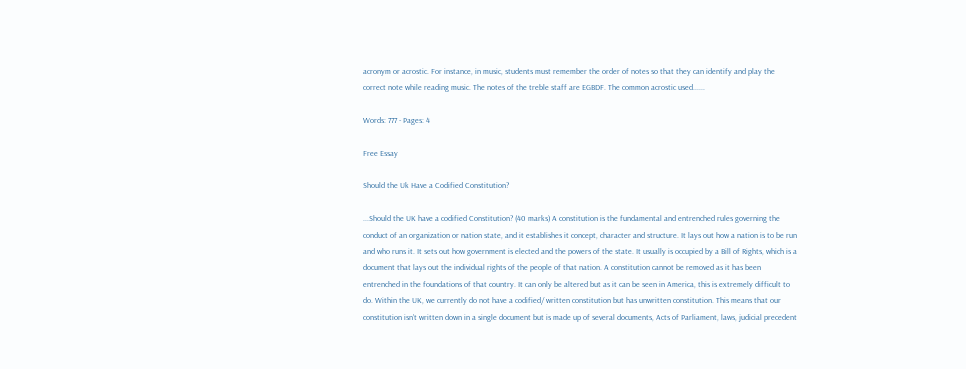acronym or acrostic. For instance, in music, students must remember the order of notes so that they can identify and play the correct note while reading music. The notes of the treble staff are EGBDF. The common acrostic used......

Words: 777 - Pages: 4

Free Essay

Should the Uk Have a Codified Constitution?

...Should the UK have a codified Constitution? (40 marks) A constitution is the fundamental and entrenched rules governing the conduct of an organization or nation state, and it establishes it concept, character and structure. It lays out how a nation is to be run and who runs it. It sets out how government is elected and the powers of the state. It usually is occupied by a Bill of Rights, which is a document that lays out the individual rights of the people of that nation. A constitution cannot be removed as it has been entrenched in the foundations of that country. It can only be altered but as it can be seen in America, this is extremely difficult to do. Within the UK, we currently do not have a codified/ written constitution but has unwritten constitution. This means that our constitution isn’t written down in a single document but is made up of several documents, Acts of Parliament, laws, judicial precedent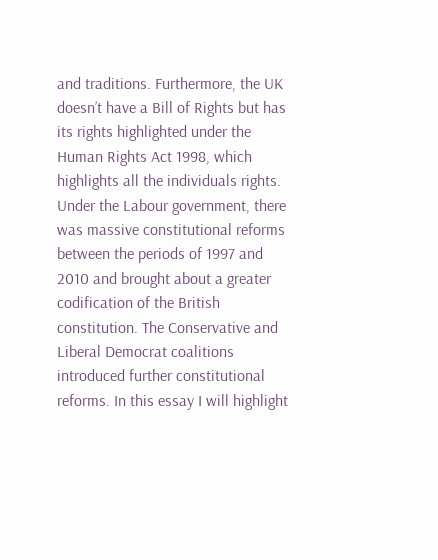and traditions. Furthermore, the UK doesn’t have a Bill of Rights but has its rights highlighted under the Human Rights Act 1998, which highlights all the individuals rights. Under the Labour government, there was massive constitutional reforms between the periods of 1997 and 2010 and brought about a greater codification of the British constitution. The Conservative and Liberal Democrat coalitions introduced further constitutional reforms. In this essay I will highlight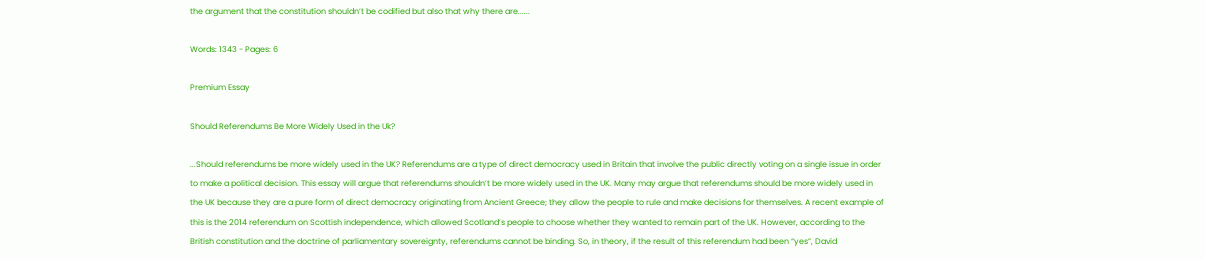the argument that the constitution shouldn’t be codified but also that why there are......

Words: 1343 - Pages: 6

Premium Essay

Should Referendums Be More Widely Used in the Uk?

...Should referendums be more widely used in the UK? Referendums are a type of direct democracy used in Britain that involve the public directly voting on a single issue in order to make a political decision. This essay will argue that referendums shouldn’t be more widely used in the UK. Many may argue that referendums should be more widely used in the UK because they are a pure form of direct democracy originating from Ancient Greece; they allow the people to rule and make decisions for themselves. A recent example of this is the 2014 referendum on Scottish independence, which allowed Scotland’s people to choose whether they wanted to remain part of the UK. However, according to the British constitution and the doctrine of parliamentary sovereignty, referendums cannot be binding. So, in theory, if the result of this referendum had been “yes”, David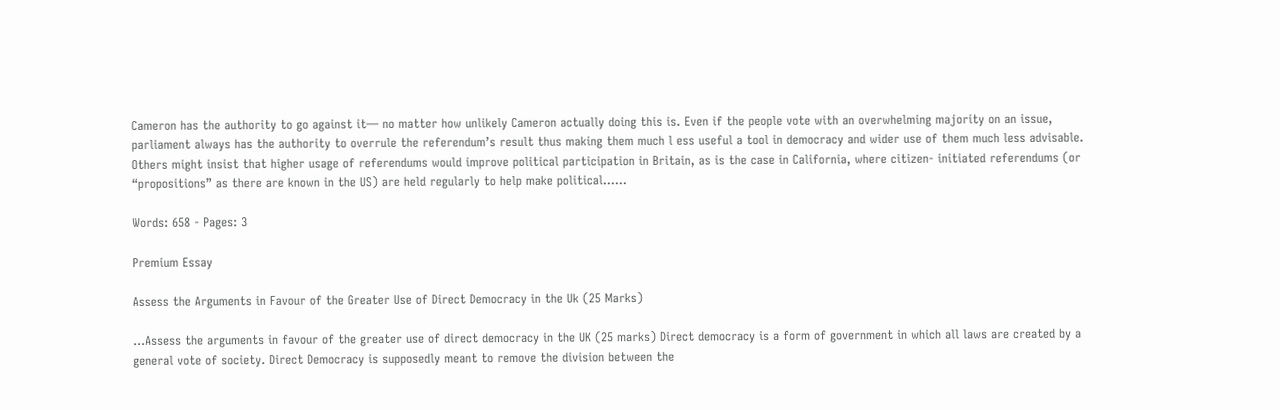Cameron has the authority to go against it— no matter how unlikely Cameron actually doing this is. Even if the people vote with an overwhelming majority on an issue, parliament always has the authority to overrule the referendum’s result thus making them much l ess useful a tool in democracy and wider use of them much less advisable. Others might insist that higher usage of referendums would improve political participation in Britain, as is the case in California, where citizen- initiated referendums (or “propositions” as there are known in the US) are held regularly to help make political......

Words: 658 - Pages: 3

Premium Essay

Assess the Arguments in Favour of the Greater Use of Direct Democracy in the Uk (25 Marks)

...Assess the arguments in favour of the greater use of direct democracy in the UK (25 marks) Direct democracy is a form of government in which all laws are created by a general vote of society. Direct Democracy is supposedly meant to remove the division between the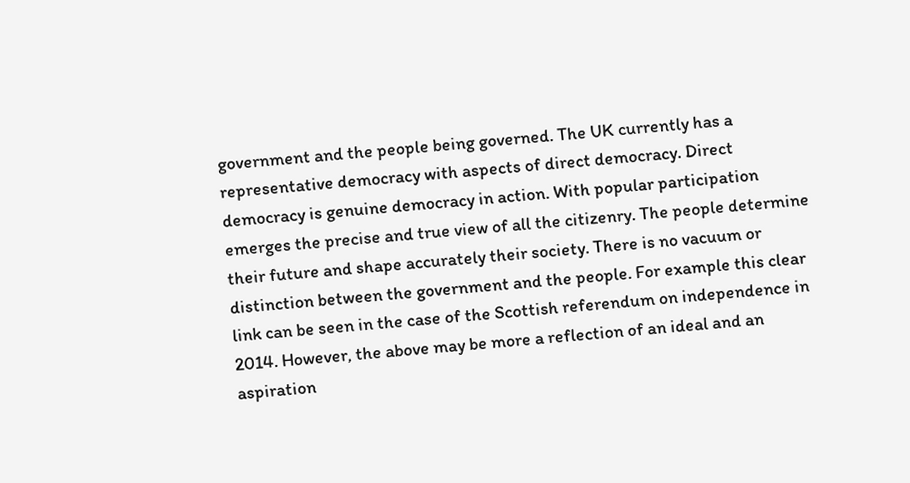government and the people being governed. The UK currently has a representative democracy with aspects of direct democracy. Direct democracy is genuine democracy in action. With popular participation emerges the precise and true view of all the citizenry. The people determine their future and shape accurately their society. There is no vacuum or distinction between the government and the people. For example this clear link can be seen in the case of the Scottish referendum on independence in 2014. However, the above may be more a reflection of an ideal and an aspiration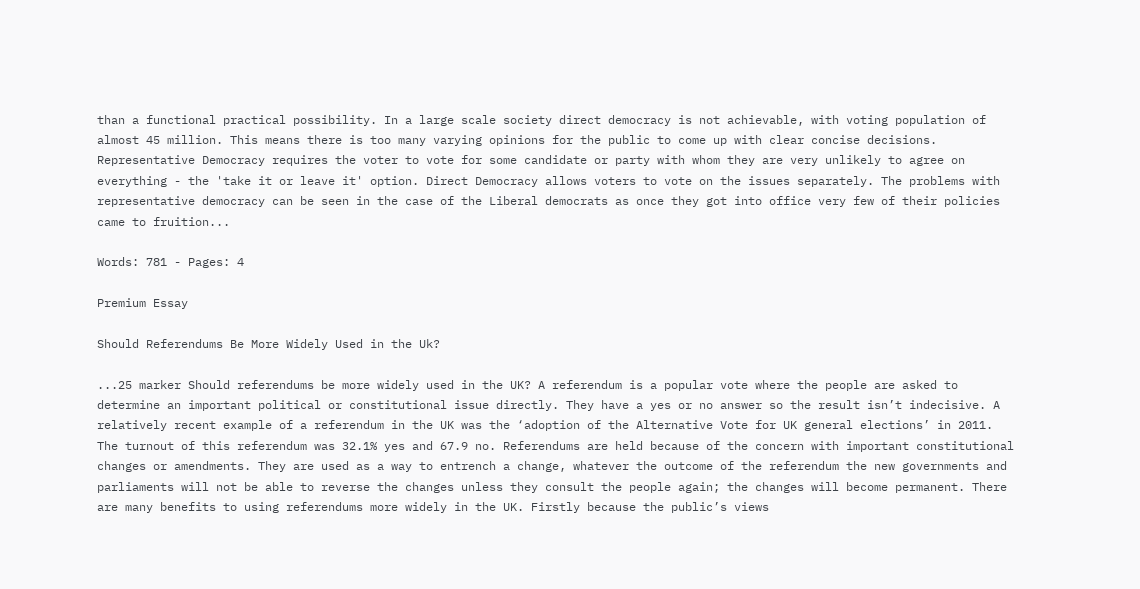than a functional practical possibility. In a large scale society direct democracy is not achievable, with voting population of almost 45 million. This means there is too many varying opinions for the public to come up with clear concise decisions. Representative Democracy requires the voter to vote for some candidate or party with whom they are very unlikely to agree on everything - the 'take it or leave it' option. Direct Democracy allows voters to vote on the issues separately. The problems with representative democracy can be seen in the case of the Liberal democrats as once they got into office very few of their policies came to fruition...

Words: 781 - Pages: 4

Premium Essay

Should Referendums Be More Widely Used in the Uk?

...25 marker Should referendums be more widely used in the UK? A referendum is a popular vote where the people are asked to determine an important political or constitutional issue directly. They have a yes or no answer so the result isn’t indecisive. A relatively recent example of a referendum in the UK was the ‘adoption of the Alternative Vote for UK general elections’ in 2011. The turnout of this referendum was 32.1% yes and 67.9 no. Referendums are held because of the concern with important constitutional changes or amendments. They are used as a way to entrench a change, whatever the outcome of the referendum the new governments and parliaments will not be able to reverse the changes unless they consult the people again; the changes will become permanent. There are many benefits to using referendums more widely in the UK. Firstly because the public’s views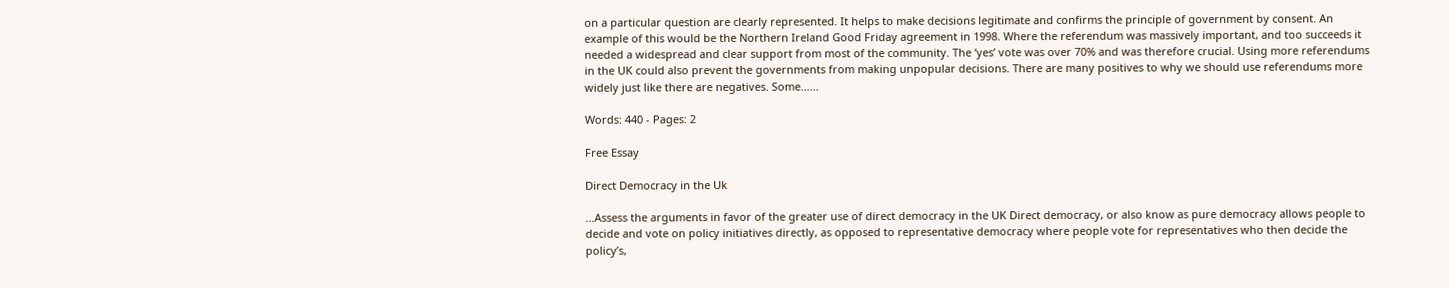on a particular question are clearly represented. It helps to make decisions legitimate and confirms the principle of government by consent. An example of this would be the Northern Ireland Good Friday agreement in 1998. Where the referendum was massively important, and too succeeds it needed a widespread and clear support from most of the community. The ‘yes’ vote was over 70% and was therefore crucial. Using more referendums in the UK could also prevent the governments from making unpopular decisions. There are many positives to why we should use referendums more widely just like there are negatives. Some......

Words: 440 - Pages: 2

Free Essay

Direct Democracy in the Uk

...Assess the arguments in favor of the greater use of direct democracy in the UK Direct democracy, or also know as pure democracy allows people to decide and vote on policy initiatives directly, as opposed to representative democracy where people vote for representatives who then decide the policy’s,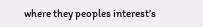where they peoples interest’s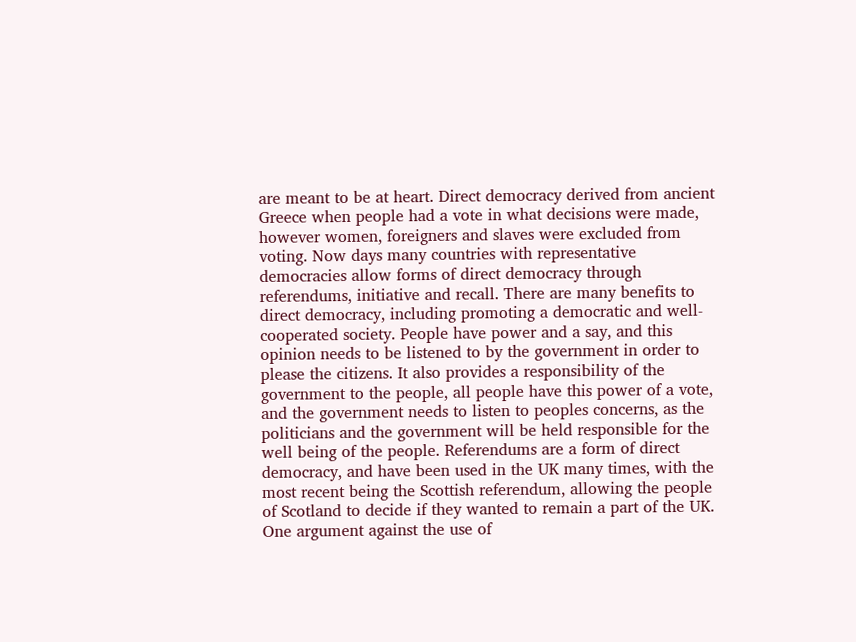are meant to be at heart. Direct democracy derived from ancient Greece when people had a vote in what decisions were made, however women, foreigners and slaves were excluded from voting. Now days many countries with representative democracies allow forms of direct democracy through referendums, initiative and recall. There are many benefits to direct democracy, including promoting a democratic and well-cooperated society. People have power and a say, and this opinion needs to be listened to by the government in order to please the citizens. It also provides a responsibility of the government to the people, all people have this power of a vote, and the government needs to listen to peoples concerns, as the politicians and the government will be held responsible for the well being of the people. Referendums are a form of direct democracy, and have been used in the UK many times, with the most recent being the Scottish referendum, allowing the people of Scotland to decide if they wanted to remain a part of the UK. One argument against the use of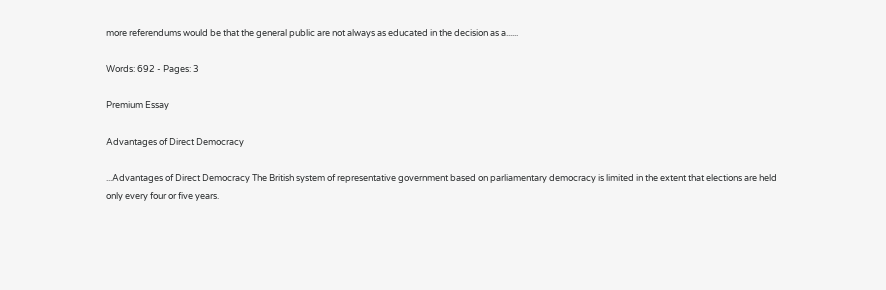more referendums would be that the general public are not always as educated in the decision as a......

Words: 692 - Pages: 3

Premium Essay

Advantages of Direct Democracy

...Advantages of Direct Democracy The British system of representative government based on parliamentary democracy is limited in the extent that elections are held only every four or five years.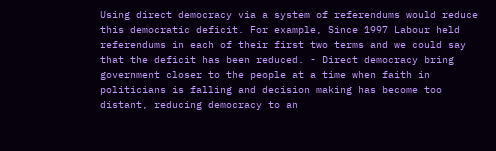Using direct democracy via a system of referendums would reduce this democratic deficit. For example, Since 1997 Labour held referendums in each of their first two terms and we could say that the deficit has been reduced. - Direct democracy bring government closer to the people at a time when faith in politicians is falling and decision making has become too distant, reducing democracy to an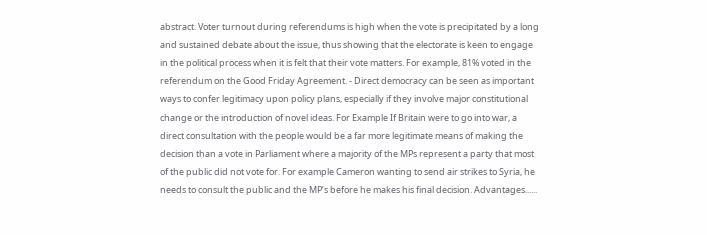abstract. Voter turnout during referendums is high when the vote is precipitated by a long and sustained debate about the issue, thus showing that the electorate is keen to engage in the political process when it is felt that their vote matters. For example, 81% voted in the referendum on the Good Friday Agreement. - Direct democracy can be seen as important ways to confer legitimacy upon policy plans, especially if they involve major constitutional change or the introduction of novel ideas. For Example If Britain were to go into war, a direct consultation with the people would be a far more legitimate means of making the decision than a vote in Parliament where a majority of the MPs represent a party that most of the public did not vote for. For example Cameron wanting to send air strikes to Syria, he needs to consult the public and the MP’s before he makes his final decision. Advantages......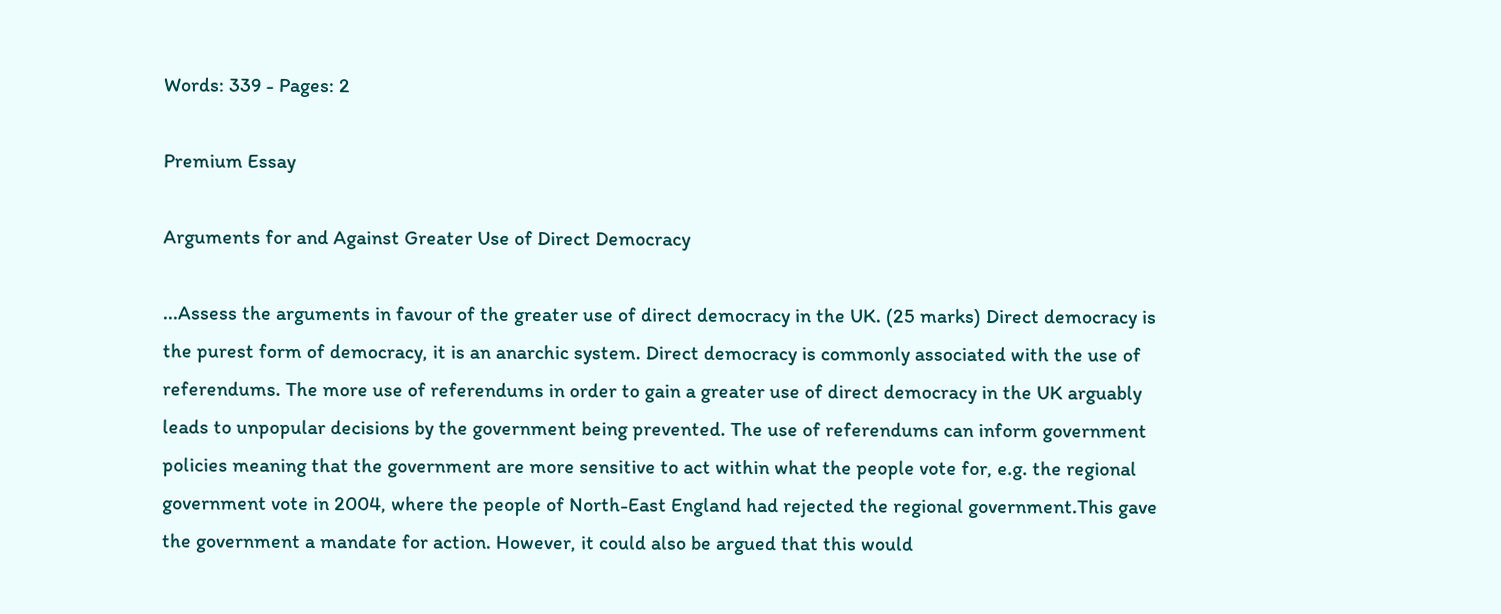Words: 339 - Pages: 2

Premium Essay

Arguments for and Against Greater Use of Direct Democracy

...Assess the arguments in favour of the greater use of direct democracy in the UK. (25 marks) Direct democracy is the purest form of democracy, it is an anarchic system. Direct democracy is commonly associated with the use of referendums. The more use of referendums in order to gain a greater use of direct democracy in the UK arguably leads to unpopular decisions by the government being prevented. The use of referendums can inform government policies meaning that the government are more sensitive to act within what the people vote for, e.g. the regional government vote in 2004, where the people of North-East England had rejected the regional government.This gave the government a mandate for action. However, it could also be argued that this would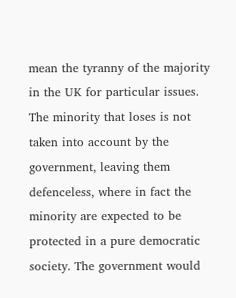mean the tyranny of the majority in the UK for particular issues. The minority that loses is not taken into account by the government, leaving them defenceless, where in fact the minority are expected to be protected in a pure democratic society. The government would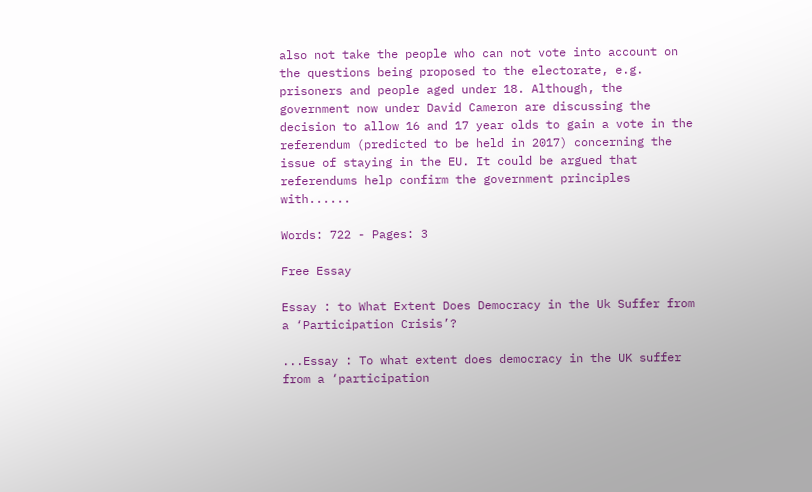also not take the people who can not vote into account on the questions being proposed to the electorate, e.g. prisoners and people aged under 18. Although, the government now under David Cameron are discussing the decision to allow 16 and 17 year olds to gain a vote in the referendum (predicted to be held in 2017) concerning the issue of staying in the EU. It could be argued that referendums help confirm the government principles with......

Words: 722 - Pages: 3

Free Essay

Essay : to What Extent Does Democracy in the Uk Suffer from a ‘Participation Crisis’?

...Essay : To what extent does democracy in the UK suffer from a ‘participation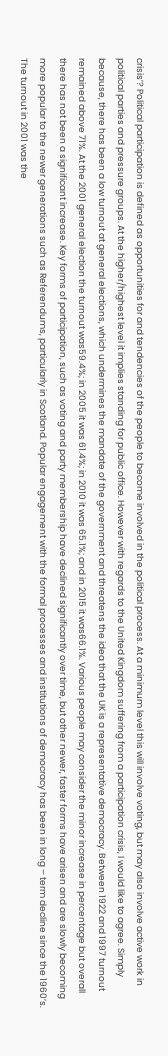crisis’? Political participation is defined as opportunities for and tendencies of the people to become involved in the political process. At a minimum level this will involve voting, but may also involve active work in political parties and pressure groups. At the higher/highest level it implies standing for public office. However with regards to the United Kingdom suffering from a participation crisis, I would like to agree. Simply because, there has been a low turnout at general elections, which undermines the mandate of the government and threatens the idea that the UK is a representative democracy. Between 1922 and 1997 turnout remained above 71%. At the 2001 general election the turnout was59.4%; in 2005 it was 61.4%; in 2010 it was 65.1%; and in 2015 it was66.1%. Various people may consider the minor increase in percentage but overall there has not been a significant increase. Key forms of participation, such as voting and party membership have declined significantly over time, but other newer, faster forms have arisen and are slowly becoming more popular to the newer generations such as Referendums, particularly in Scotland. Popular engagement with the formal processes and institutions of democracy has been in long – term decline since the 1960’s. The turnout in 2001 was the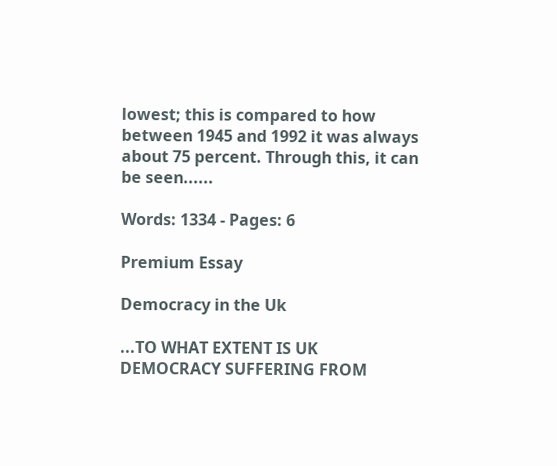lowest; this is compared to how between 1945 and 1992 it was always about 75 percent. Through this, it can be seen......

Words: 1334 - Pages: 6

Premium Essay

Democracy in the Uk

...TO WHAT EXTENT IS UK DEMOCRACY SUFFERING FROM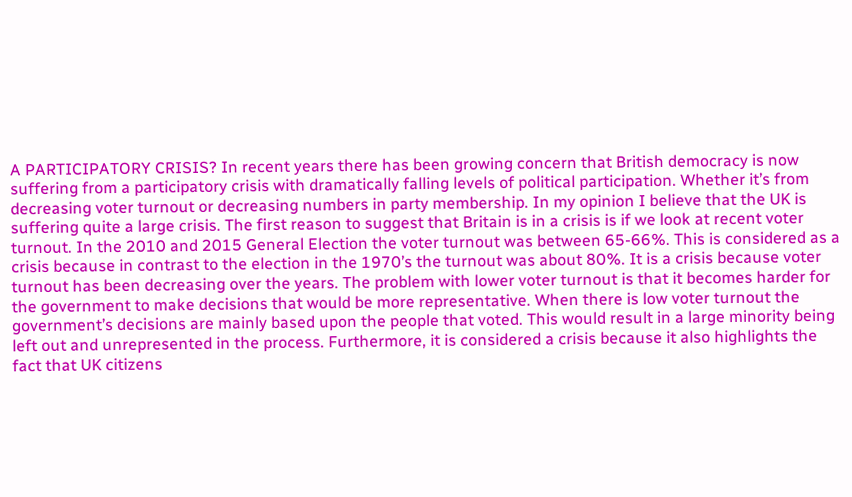A PARTICIPATORY CRISIS? In recent years there has been growing concern that British democracy is now suffering from a participatory crisis with dramatically falling levels of political participation. Whether it’s from decreasing voter turnout or decreasing numbers in party membership. In my opinion I believe that the UK is suffering quite a large crisis. The first reason to suggest that Britain is in a crisis is if we look at recent voter turnout. In the 2010 and 2015 General Election the voter turnout was between 65-66%. This is considered as a crisis because in contrast to the election in the 1970’s the turnout was about 80%. It is a crisis because voter turnout has been decreasing over the years. The problem with lower voter turnout is that it becomes harder for the government to make decisions that would be more representative. When there is low voter turnout the government’s decisions are mainly based upon the people that voted. This would result in a large minority being left out and unrepresented in the process. Furthermore, it is considered a crisis because it also highlights the fact that UK citizens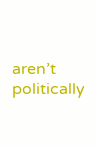aren’t politically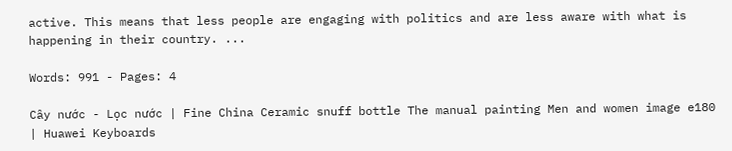active. This means that less people are engaging with politics and are less aware with what is happening in their country. ...

Words: 991 - Pages: 4

Cây nước - Lọc nước | Fine China Ceramic snuff bottle The manual painting Men and women image e180 | Huawei Keyboards